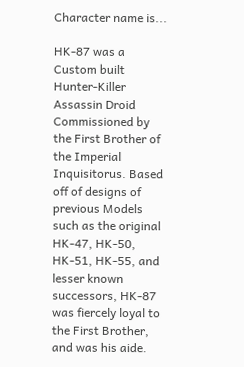Character name is...

HK-87 was a Custom built Hunter-Killer Assassin Droid Commissioned by the First Brother of the Imperial Inquisitorus. Based off of designs of previous Models such as the original HK-47, HK-50, HK-51, HK-55, and lesser known successors, HK-87 was fiercely loyal to the First Brother, and was his aide.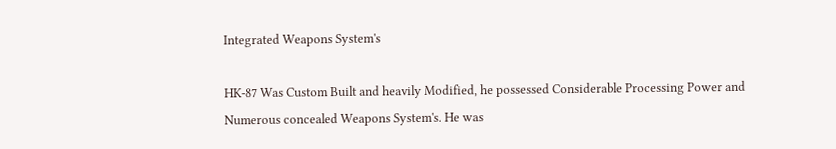Integrated Weapons System's

HK-87 Was Custom Built and heavily Modified, he possessed Considerable Processing Power and Numerous concealed Weapons System's. He was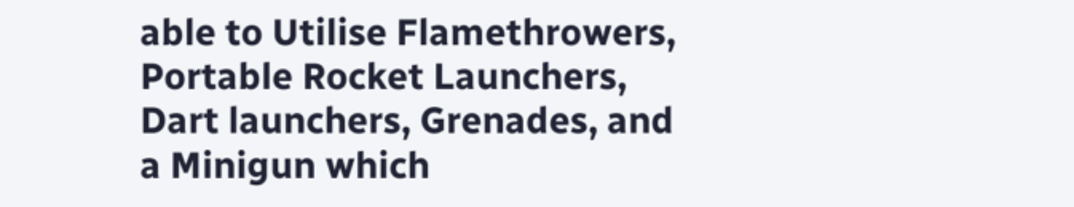able to Utilise Flamethrowers, Portable Rocket Launchers, Dart launchers, Grenades, and a Minigun which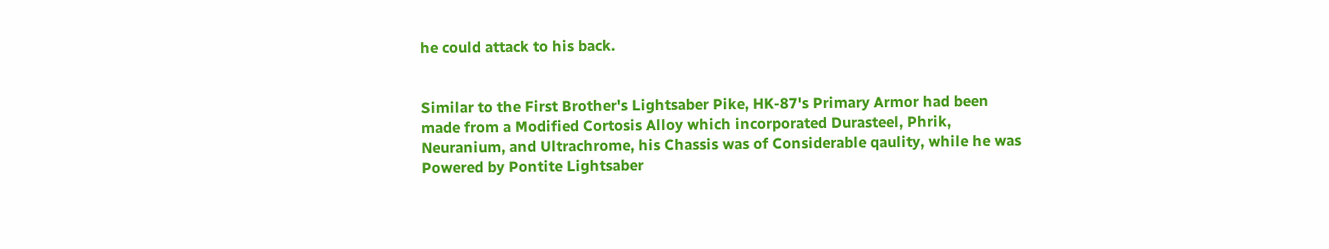he could attack to his back.


Similar to the First Brother's Lightsaber Pike, HK-87's Primary Armor had been made from a Modified Cortosis Alloy which incorporated Durasteel, Phrik, Neuranium, and Ultrachrome, his Chassis was of Considerable qaulity, while he was Powered by Pontite Lightsaber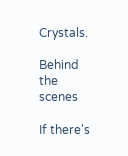Crystals.

Behind the scenes

If there's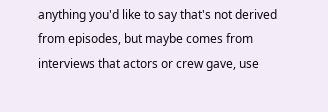anything you'd like to say that's not derived from episodes, but maybe comes from interviews that actors or crew gave, use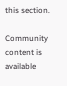this section.

Community content is available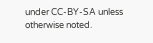under CC-BY-SA unless otherwise noted.